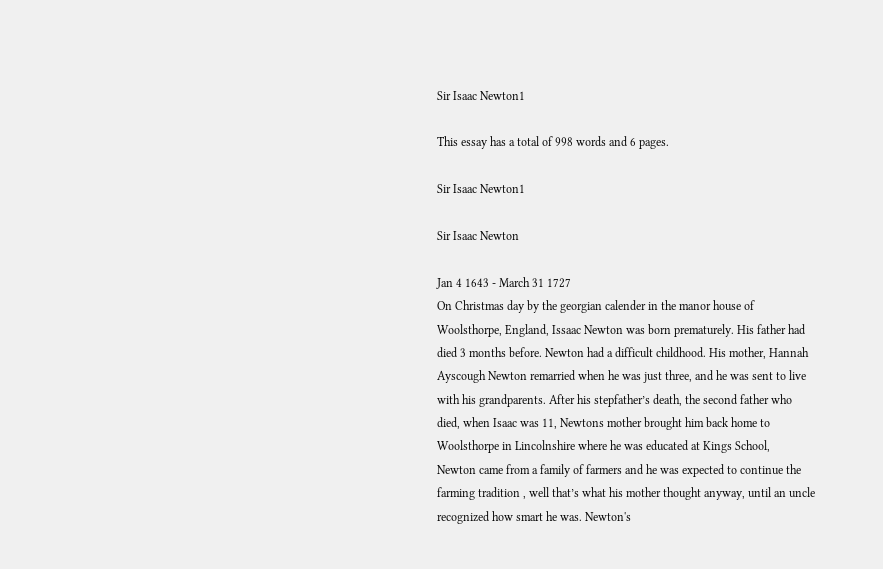Sir Isaac Newton1

This essay has a total of 998 words and 6 pages.

Sir Isaac Newton1

Sir Isaac Newton

Jan 4 1643 - March 31 1727
On Christmas day by the georgian calender in the manor house of
Woolsthorpe, England, Issaac Newton was born prematurely. His father had
died 3 months before. Newton had a difficult childhood. His mother, Hannah
Ayscough Newton remarried when he was just three, and he was sent to live
with his grandparents. After his stepfather’s death, the second father who
died, when Isaac was 11, Newtons mother brought him back home to
Woolsthorpe in Lincolnshire where he was educated at Kings School,
Newton came from a family of farmers and he was expected to continue the
farming tradition , well that’s what his mother thought anyway, until an uncle
recognized how smart he was. Newton's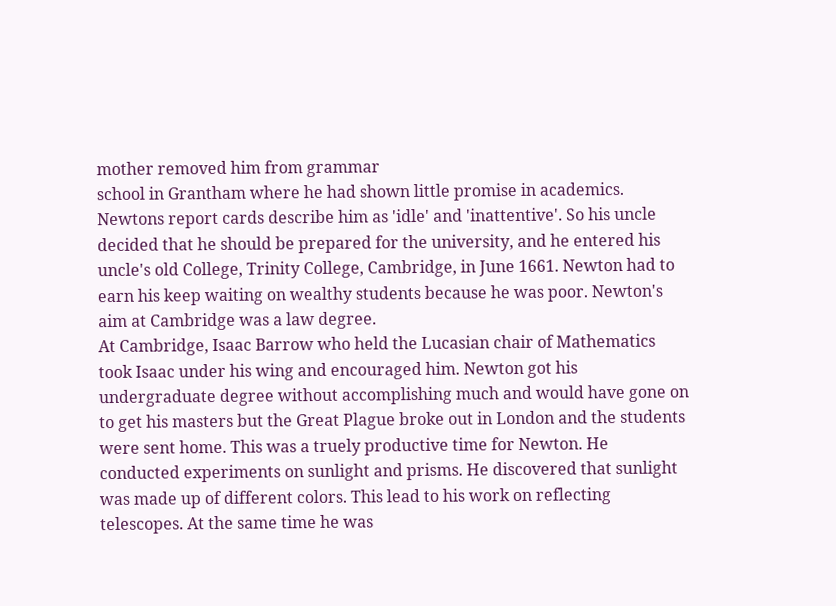mother removed him from grammar
school in Grantham where he had shown little promise in academics.
Newtons report cards describe him as 'idle' and 'inattentive'. So his uncle
decided that he should be prepared for the university, and he entered his
uncle's old College, Trinity College, Cambridge, in June 1661. Newton had to
earn his keep waiting on wealthy students because he was poor. Newton's
aim at Cambridge was a law degree.
At Cambridge, Isaac Barrow who held the Lucasian chair of Mathematics
took Isaac under his wing and encouraged him. Newton got his
undergraduate degree without accomplishing much and would have gone on
to get his masters but the Great Plague broke out in London and the students
were sent home. This was a truely productive time for Newton. He
conducted experiments on sunlight and prisms. He discovered that sunlight
was made up of different colors. This lead to his work on reflecting
telescopes. At the same time he was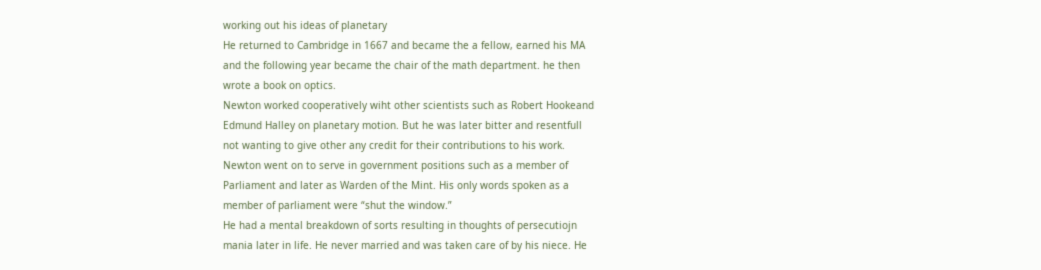working out his ideas of planetary
He returned to Cambridge in 1667 and became the a fellow, earned his MA
and the following year became the chair of the math department. he then
wrote a book on optics.
Newton worked cooperatively wiht other scientists such as Robert Hookeand
Edmund Halley on planetary motion. But he was later bitter and resentfull
not wanting to give other any credit for their contributions to his work.
Newton went on to serve in government positions such as a member of
Parliament and later as Warden of the Mint. His only words spoken as a
member of parliament were “shut the window.”
He had a mental breakdown of sorts resulting in thoughts of persecutiojn
mania later in life. He never married and was taken care of by his niece. He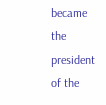became the president of the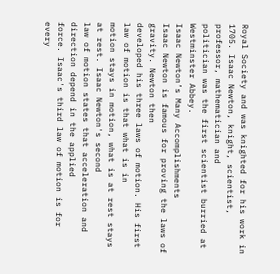Royal Society and was knighted for his work in
1705. Isaac Newton, knight, scientist, professor, mathematician and
politician was the first scientist burried at Westminster Abbey.
Isaac Newton’s Many Accomplishments
Isaac Newton is famous for proving the laws of gravity. Newton then
developed his three laws of motion. His first law of motion is that what is in
motion stays in motion, what is at rest stays at rest. Isaac Newton's second
law of motion states that acceleration and direction depend in the applied
force. Isaac's third law of motion is for every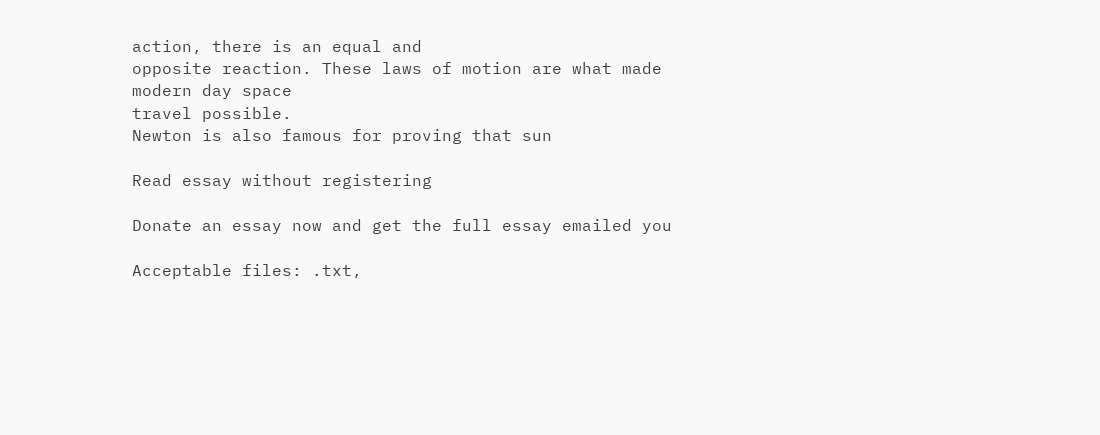action, there is an equal and
opposite reaction. These laws of motion are what made modern day space
travel possible.
Newton is also famous for proving that sun

Read essay without registering

Donate an essay now and get the full essay emailed you

Acceptable files: .txt,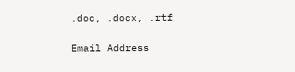.doc, .docx, .rtf

Email Address